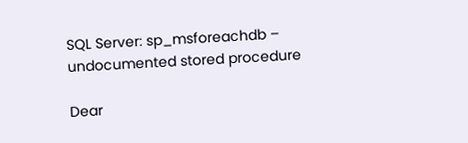SQL Server: sp_msforeachdb – undocumented stored procedure

Dear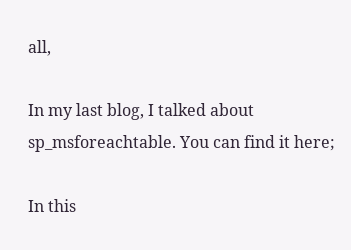all,

In my last blog, I talked about sp_msforeachtable. You can find it here;

In this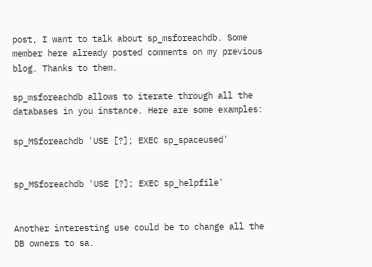post, I want to talk about sp_msforeachdb. Some member here already posted comments on my previous blog. Thanks to them.

sp_msforeachdb allows to iterate through all the databases in you instance. Here are some examples:

sp_MSforeachdb 'USE [?]; EXEC sp_spaceused'


sp_MSforeachdb 'USE [?]; EXEC sp_helpfile'


Another interesting use could be to change all the DB owners to sa.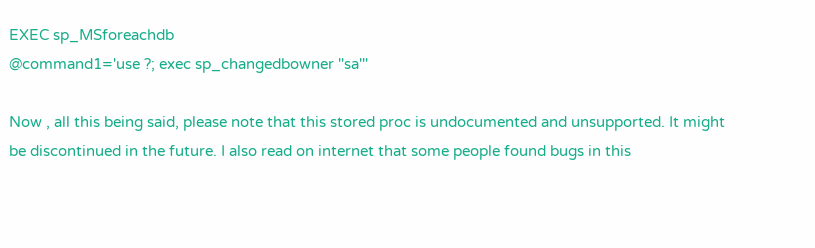EXEC sp_MSforeachdb
@command1='use ?; exec sp_changedbowner ''sa'''

Now , all this being said, please note that this stored proc is undocumented and unsupported. It might be discontinued in the future. I also read on internet that some people found bugs in this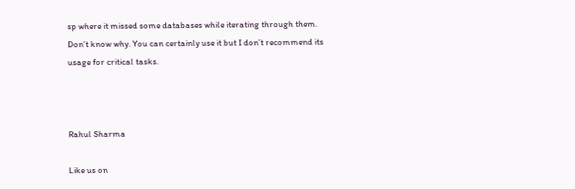sp where it missed some databases while iterating through them. Don’t know why. You can certainly use it but I don’t recommend its usage for critical tasks.



Rahul Sharma

Like us on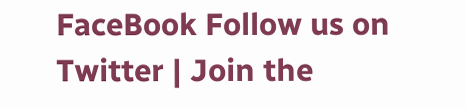FaceBook Follow us on Twitter | Join the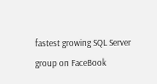fastest growing SQL Server group on FaceBook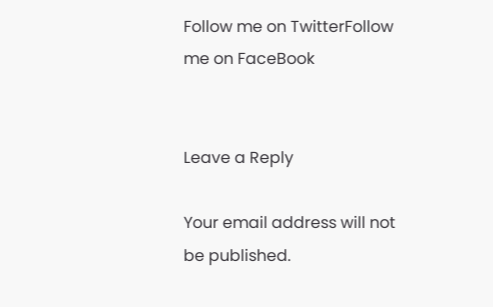Follow me on TwitterFollow me on FaceBook


Leave a Reply

Your email address will not be published.